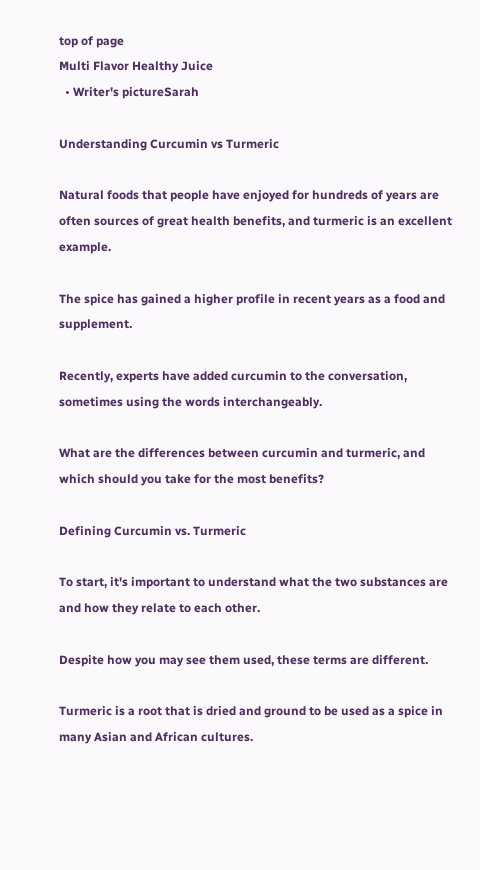top of page
Multi Flavor Healthy Juice
  • Writer's pictureSarah

Understanding Curcumin vs Turmeric

Natural foods that people have enjoyed for hundreds of years are often sources of great health benefits, and turmeric is an excellent example.

The spice has gained a higher profile in recent years as a food and supplement.

Recently, experts have added curcumin to the conversation, sometimes using the words interchangeably.

What are the differences between curcumin and turmeric, and which should you take for the most benefits?

Defining Curcumin vs. Turmeric

To start, it's important to understand what the two substances are and how they relate to each other.

Despite how you may see them used, these terms are different.

Turmeric is a root that is dried and ground to be used as a spice in many Asian and African cultures.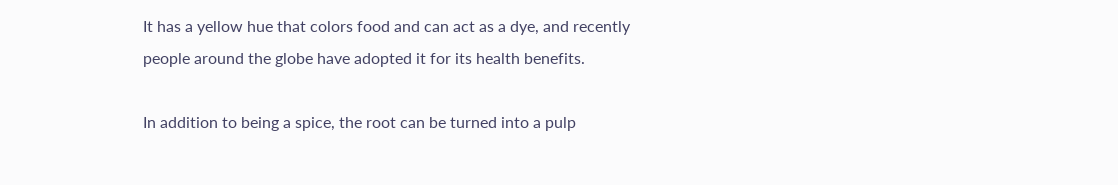It has a yellow hue that colors food and can act as a dye, and recently people around the globe have adopted it for its health benefits.

In addition to being a spice, the root can be turned into a pulp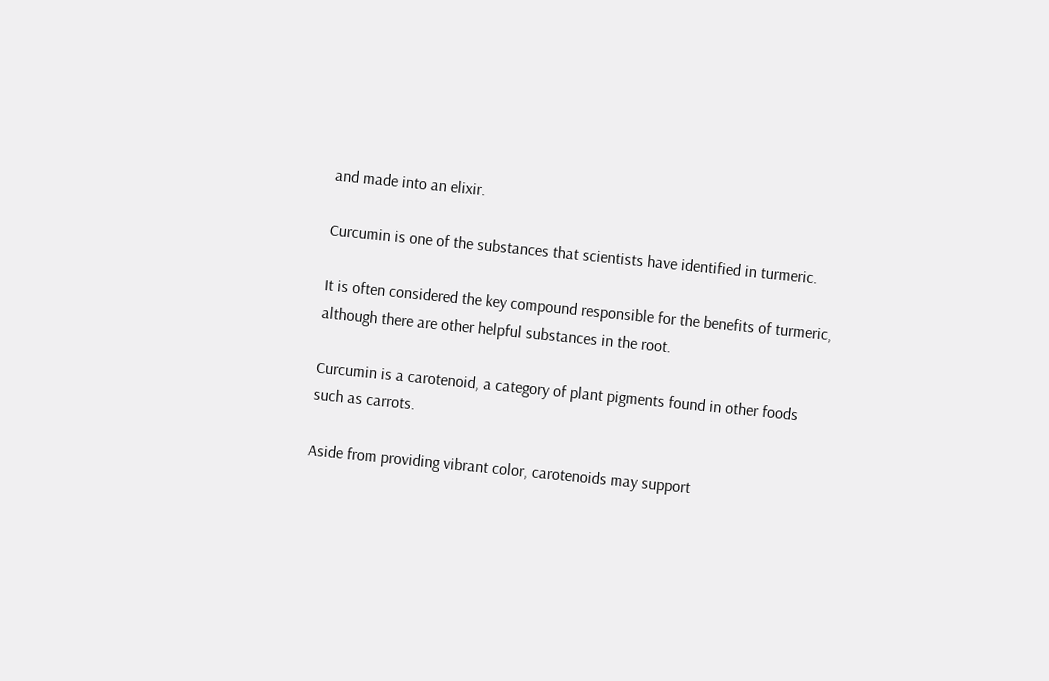and made into an elixir.

Curcumin is one of the substances that scientists have identified in turmeric.

It is often considered the key compound responsible for the benefits of turmeric, although there are other helpful substances in the root.

Curcumin is a carotenoid, a category of plant pigments found in other foods such as carrots.

Aside from providing vibrant color, carotenoids may support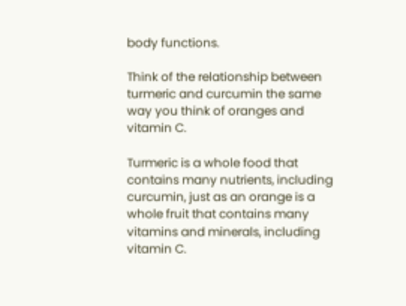body functions.

Think of the relationship between turmeric and curcumin the same way you think of oranges and vitamin C.

Turmeric is a whole food that contains many nutrients, including curcumin, just as an orange is a whole fruit that contains many vitamins and minerals, including vitamin C.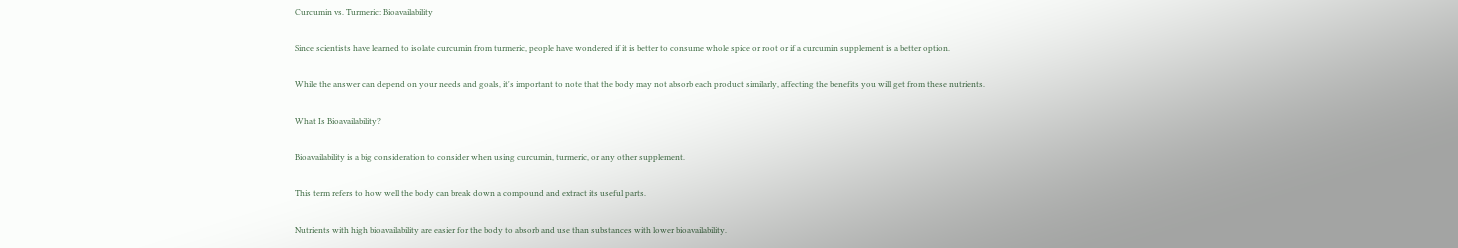Curcumin vs. Turmeric: Bioavailability

Since scientists have learned to isolate curcumin from turmeric, people have wondered if it is better to consume whole spice or root or if a curcumin supplement is a better option.

While the answer can depend on your needs and goals, it's important to note that the body may not absorb each product similarly, affecting the benefits you will get from these nutrients.

What Is Bioavailability?

Bioavailability is a big consideration to consider when using curcumin, turmeric, or any other supplement.

This term refers to how well the body can break down a compound and extract its useful parts.

Nutrients with high bioavailability are easier for the body to absorb and use than substances with lower bioavailability.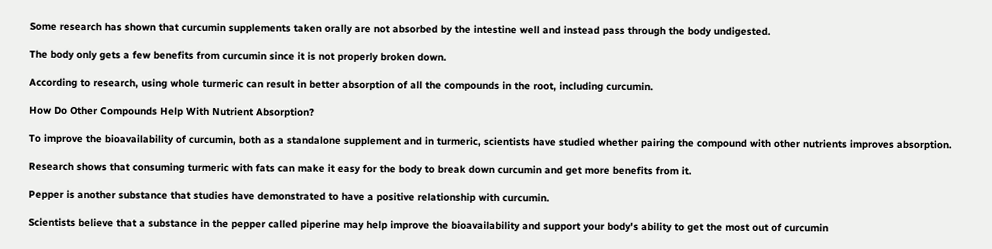Some research has shown that curcumin supplements taken orally are not absorbed by the intestine well and instead pass through the body undigested.

The body only gets a few benefits from curcumin since it is not properly broken down.

According to research, using whole turmeric can result in better absorption of all the compounds in the root, including curcumin.

How Do Other Compounds Help With Nutrient Absorption?

To improve the bioavailability of curcumin, both as a standalone supplement and in turmeric, scientists have studied whether pairing the compound with other nutrients improves absorption.

Research shows that consuming turmeric with fats can make it easy for the body to break down curcumin and get more benefits from it.

Pepper is another substance that studies have demonstrated to have a positive relationship with curcumin.

Scientists believe that a substance in the pepper called piperine may help improve the bioavailability and support your body's ability to get the most out of curcumin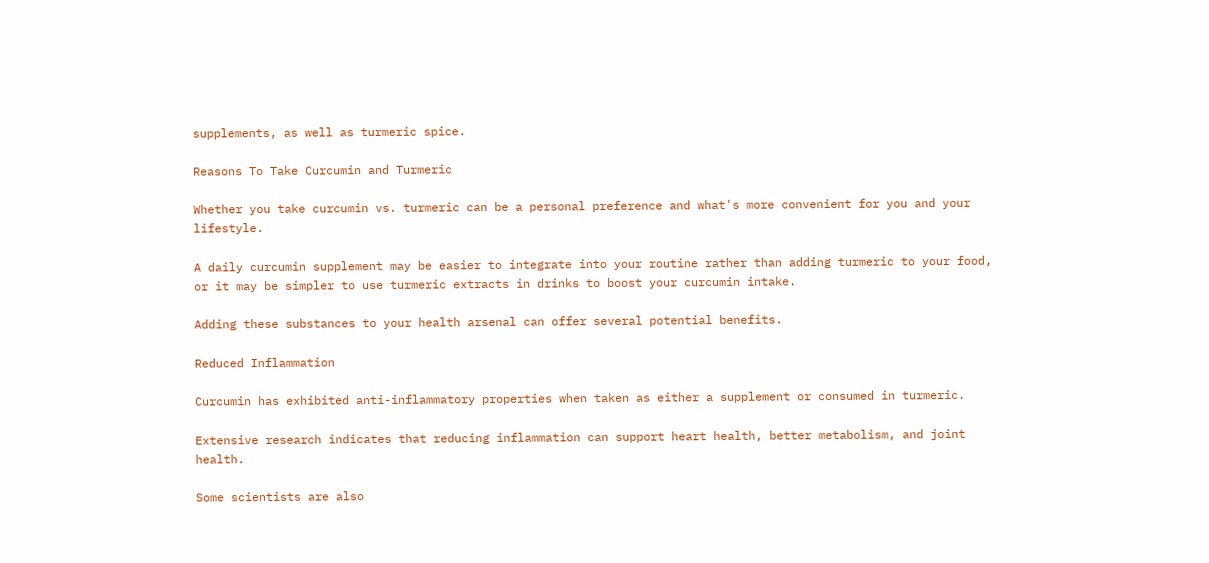supplements, as well as turmeric spice.

Reasons To Take Curcumin and Turmeric

Whether you take curcumin vs. turmeric can be a personal preference and what's more convenient for you and your lifestyle.

A daily curcumin supplement may be easier to integrate into your routine rather than adding turmeric to your food, or it may be simpler to use turmeric extracts in drinks to boost your curcumin intake.

Adding these substances to your health arsenal can offer several potential benefits.

Reduced Inflammation

Curcumin has exhibited anti-inflammatory properties when taken as either a supplement or consumed in turmeric.

Extensive research indicates that reducing inflammation can support heart health, better metabolism, and joint health.

Some scientists are also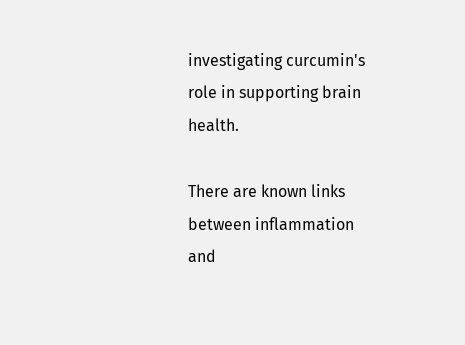investigating curcumin's role in supporting brain health.

There are known links between inflammation and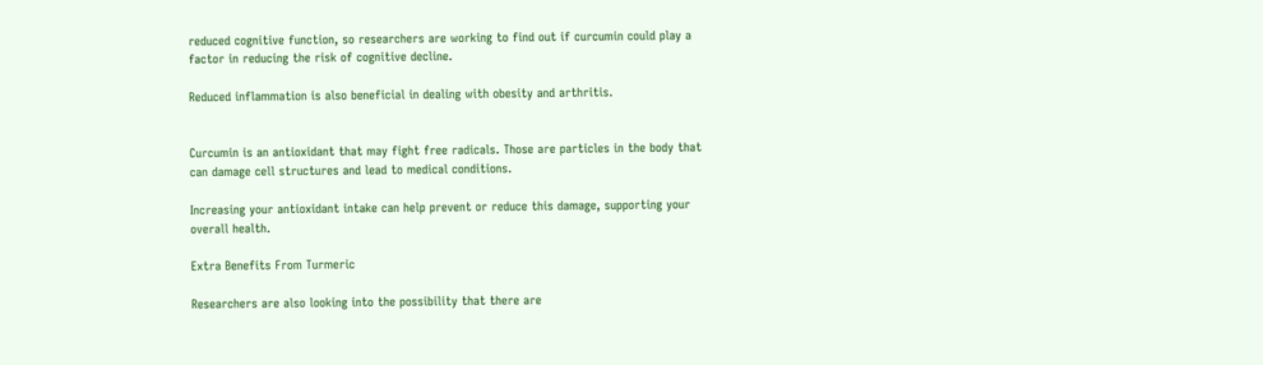reduced cognitive function, so researchers are working to find out if curcumin could play a factor in reducing the risk of cognitive decline.

Reduced inflammation is also beneficial in dealing with obesity and arthritis.


Curcumin is an antioxidant that may fight free radicals. Those are particles in the body that can damage cell structures and lead to medical conditions.

Increasing your antioxidant intake can help prevent or reduce this damage, supporting your overall health.

Extra Benefits From Turmeric

Researchers are also looking into the possibility that there are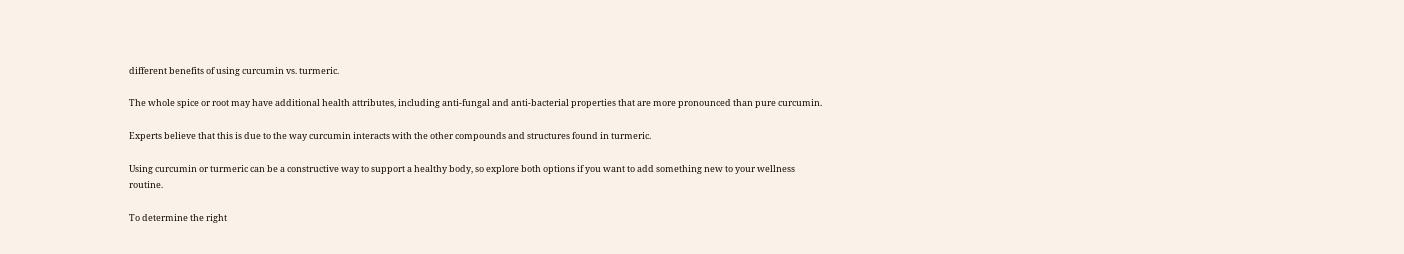different benefits of using curcumin vs. turmeric.

The whole spice or root may have additional health attributes, including anti-fungal and anti-bacterial properties that are more pronounced than pure curcumin.

Experts believe that this is due to the way curcumin interacts with the other compounds and structures found in turmeric.

Using curcumin or turmeric can be a constructive way to support a healthy body, so explore both options if you want to add something new to your wellness routine.

To determine the right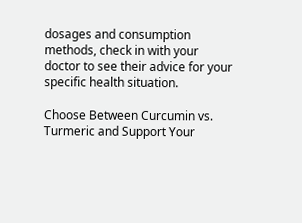dosages and consumption methods, check in with your doctor to see their advice for your specific health situation.

Choose Between Curcumin vs. Turmeric and Support Your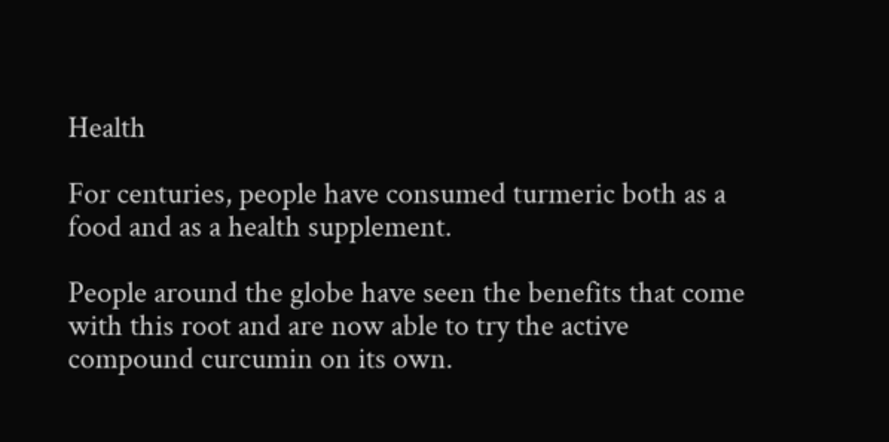Health

For centuries, people have consumed turmeric both as a food and as a health supplement.

People around the globe have seen the benefits that come with this root and are now able to try the active compound curcumin on its own.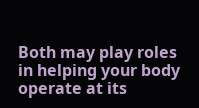Both may play roles in helping your body operate at its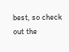best, so check out the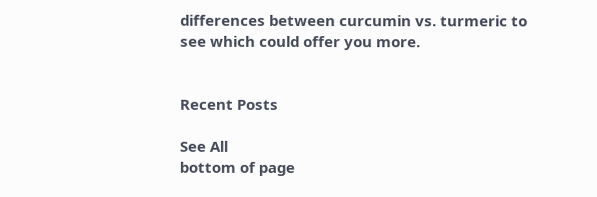differences between curcumin vs. turmeric to see which could offer you more.


Recent Posts

See All
bottom of page